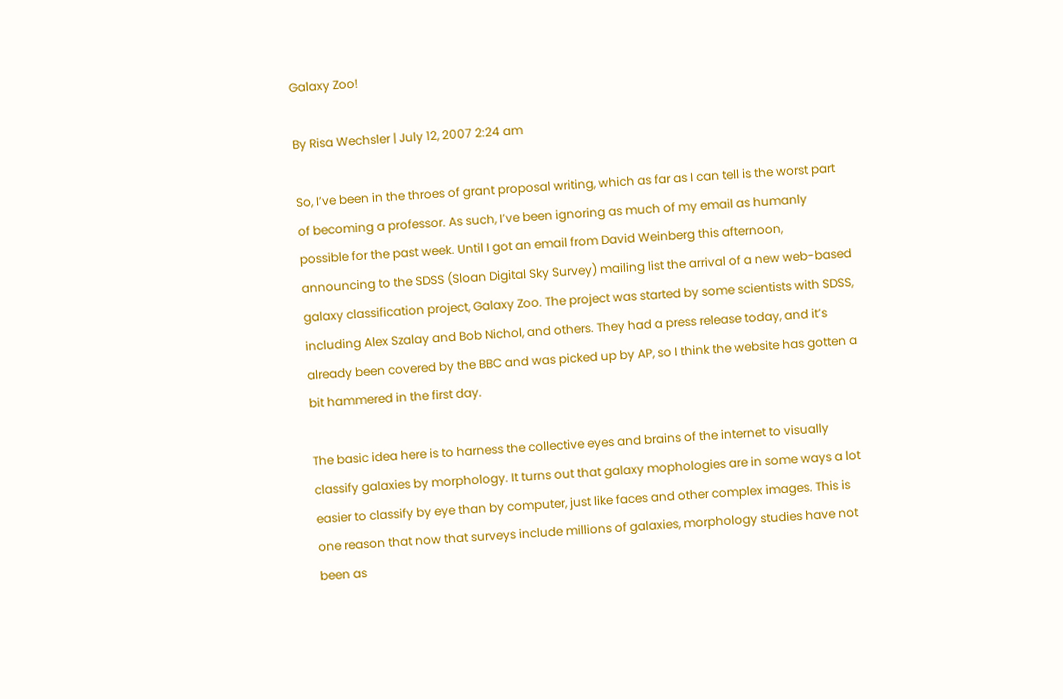Galaxy Zoo!

By Risa Wechsler | July 12, 2007 2:24 am

So, I’ve been in the throes of grant proposal writing, which as far as I can tell is the worst part of becoming a professor. As such, I’ve been ignoring as much of my email as humanly possible for the past week. Until I got an email from David Weinberg this afternoon, announcing to the SDSS (Sloan Digital Sky Survey) mailing list the arrival of a new web-based galaxy classification project, Galaxy Zoo. The project was started by some scientists with SDSS, including Alex Szalay and Bob Nichol, and others. They had a press release today, and it’s already been covered by the BBC and was picked up by AP, so I think the website has gotten a bit hammered in the first day.

The basic idea here is to harness the collective eyes and brains of the internet to visually classify galaxies by morphology. It turns out that galaxy mophologies are in some ways a lot easier to classify by eye than by computer, just like faces and other complex images. This is one reason that now that surveys include millions of galaxies, morphology studies have not been as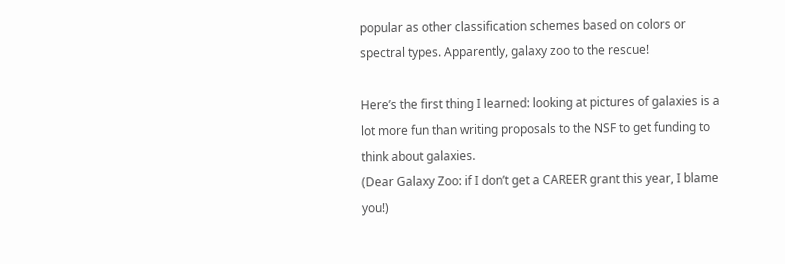popular as other classification schemes based on colors or spectral types. Apparently, galaxy zoo to the rescue!

Here’s the first thing I learned: looking at pictures of galaxies is a lot more fun than writing proposals to the NSF to get funding to think about galaxies.
(Dear Galaxy Zoo: if I don’t get a CAREER grant this year, I blame you!)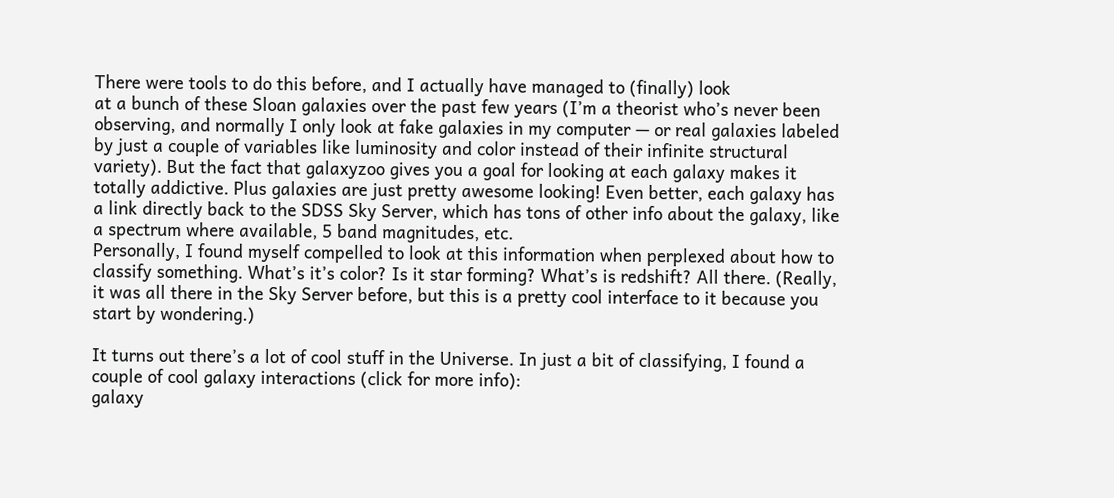There were tools to do this before, and I actually have managed to (finally) look
at a bunch of these Sloan galaxies over the past few years (I’m a theorist who’s never been observing, and normally I only look at fake galaxies in my computer — or real galaxies labeled by just a couple of variables like luminosity and color instead of their infinite structural variety). But the fact that galaxyzoo gives you a goal for looking at each galaxy makes it totally addictive. Plus galaxies are just pretty awesome looking! Even better, each galaxy has a link directly back to the SDSS Sky Server, which has tons of other info about the galaxy, like a spectrum where available, 5 band magnitudes, etc.
Personally, I found myself compelled to look at this information when perplexed about how to classify something. What’s it’s color? Is it star forming? What’s is redshift? All there. (Really, it was all there in the Sky Server before, but this is a pretty cool interface to it because you start by wondering.)

It turns out there’s a lot of cool stuff in the Universe. In just a bit of classifying, I found a couple of cool galaxy interactions (click for more info):
galaxy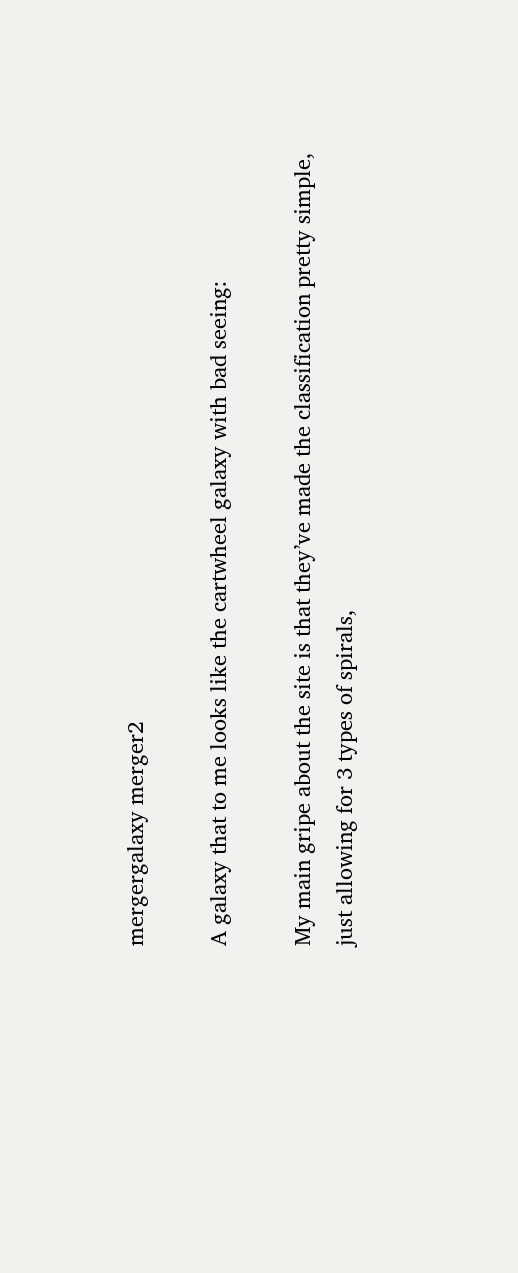mergergalaxy merger2

A galaxy that to me looks like the cartwheel galaxy with bad seeing:

My main gripe about the site is that they’ve made the classification pretty simple,
just allowing for 3 types of spirals,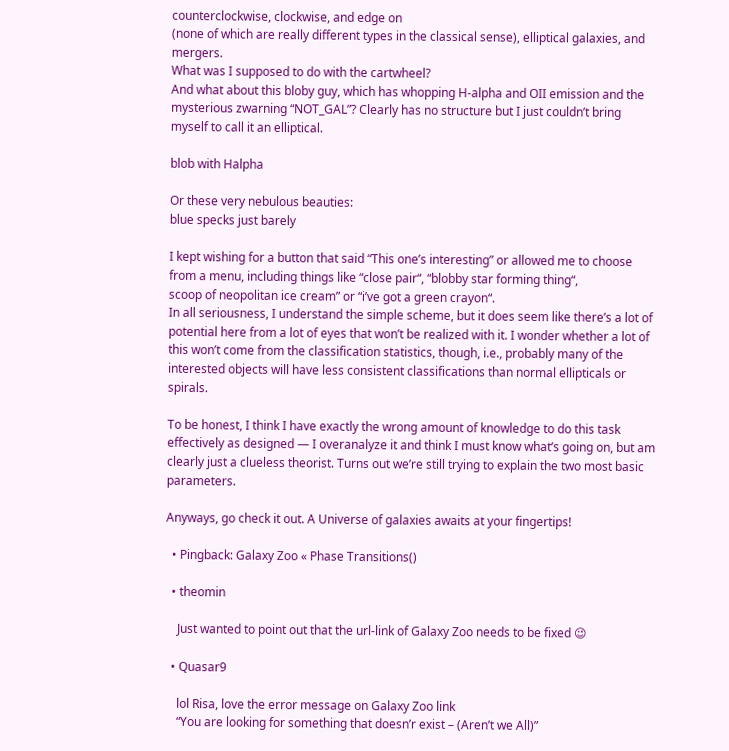counterclockwise, clockwise, and edge on
(none of which are really different types in the classical sense), elliptical galaxies, and mergers.
What was I supposed to do with the cartwheel?
And what about this bloby guy, which has whopping H-alpha and OII emission and the mysterious zwarning “NOT_GAL”? Clearly has no structure but I just couldn’t bring myself to call it an elliptical.

blob with Halpha

Or these very nebulous beauties:
blue specks just barely

I kept wishing for a button that said “This one’s interesting” or allowed me to choose from a menu, including things like “close pair“, “blobby star forming thing“,
scoop of neopolitan ice cream” or “i’ve got a green crayon“.
In all seriousness, I understand the simple scheme, but it does seem like there’s a lot of potential here from a lot of eyes that won’t be realized with it. I wonder whether a lot of this won’t come from the classification statistics, though, i.e., probably many of the interested objects will have less consistent classifications than normal ellipticals or spirals.

To be honest, I think I have exactly the wrong amount of knowledge to do this task effectively as designed — I overanalyze it and think I must know what’s going on, but am clearly just a clueless theorist. Turns out we’re still trying to explain the two most basic parameters.

Anyways, go check it out. A Universe of galaxies awaits at your fingertips!

  • Pingback: Galaxy Zoo « Phase Transitions()

  • theomin

    Just wanted to point out that the url-link of Galaxy Zoo needs to be fixed 😉

  • Quasar9

    lol Risa, love the error message on Galaxy Zoo link
    “You are looking for something that doesn’r exist – (Aren’t we All)”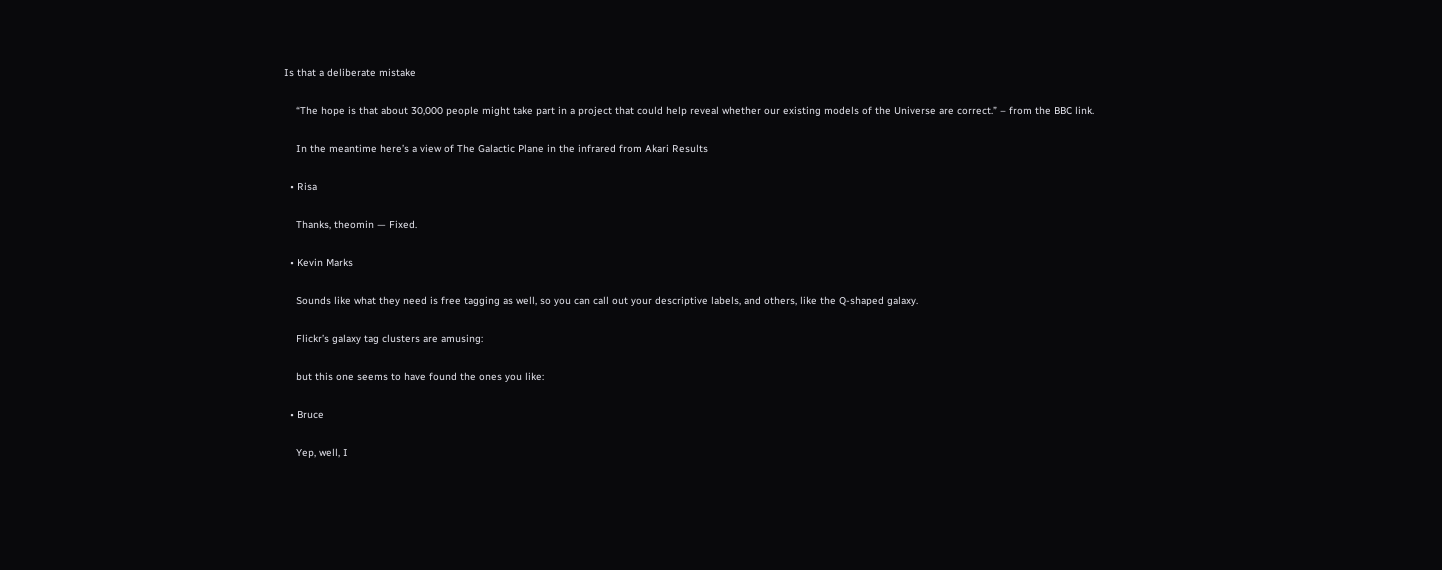Is that a deliberate mistake

    “The hope is that about 30,000 people might take part in a project that could help reveal whether our existing models of the Universe are correct.” – from the BBC link.

    In the meantime here’s a view of The Galactic Plane in the infrared from Akari Results

  • Risa

    Thanks, theomin — Fixed.

  • Kevin Marks

    Sounds like what they need is free tagging as well, so you can call out your descriptive labels, and others, like the Q-shaped galaxy.

    Flickr’s galaxy tag clusters are amusing:

    but this one seems to have found the ones you like:

  • Bruce

    Yep, well, I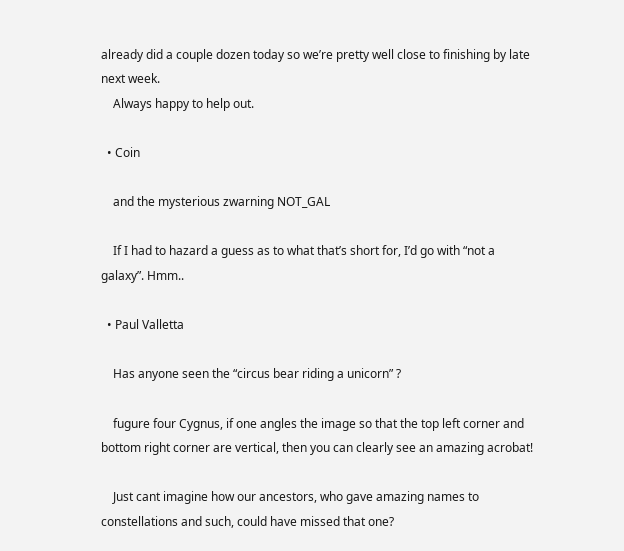already did a couple dozen today so we’re pretty well close to finishing by late next week.
    Always happy to help out.

  • Coin

    and the mysterious zwarning NOT_GAL

    If I had to hazard a guess as to what that’s short for, I’d go with “not a galaxy”. Hmm..

  • Paul Valletta

    Has anyone seen the “circus bear riding a unicorn” ?

    fugure four Cygnus, if one angles the image so that the top left corner and bottom right corner are vertical, then you can clearly see an amazing acrobat!

    Just cant imagine how our ancestors, who gave amazing names to constellations and such, could have missed that one?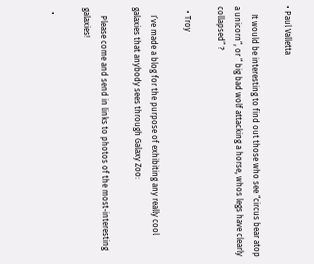• Paul Valletta

    It would be interesting to find out those who see “circus bear atop a unicorn”, or ” big bad wolf attacking a horse, whos legs have clearly collapsed” ?

  • Troy

    I’ve made a blog for the purpose of exhibiting any really cool galaxies that anybody sees through Galaxy Zoo:

    Please come and send in links to photos of the most-interesting galaxies!

  •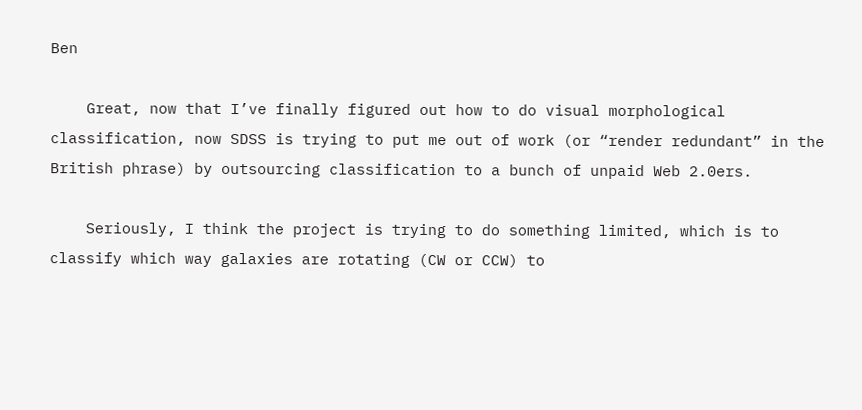Ben

    Great, now that I’ve finally figured out how to do visual morphological classification, now SDSS is trying to put me out of work (or “render redundant” in the British phrase) by outsourcing classification to a bunch of unpaid Web 2.0ers.

    Seriously, I think the project is trying to do something limited, which is to classify which way galaxies are rotating (CW or CCW) to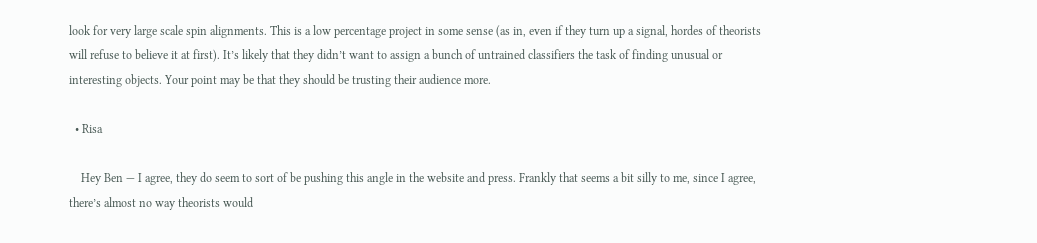look for very large scale spin alignments. This is a low percentage project in some sense (as in, even if they turn up a signal, hordes of theorists will refuse to believe it at first). It’s likely that they didn’t want to assign a bunch of untrained classifiers the task of finding unusual or interesting objects. Your point may be that they should be trusting their audience more.

  • Risa

    Hey Ben — I agree, they do seem to sort of be pushing this angle in the website and press. Frankly that seems a bit silly to me, since I agree, there’s almost no way theorists would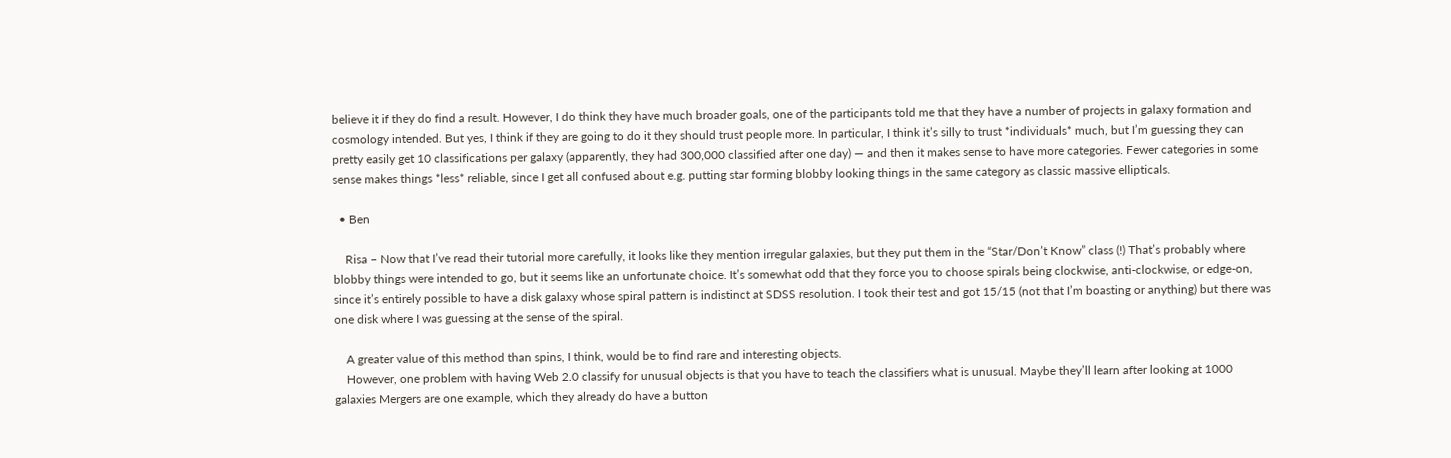believe it if they do find a result. However, I do think they have much broader goals, one of the participants told me that they have a number of projects in galaxy formation and cosmology intended. But yes, I think if they are going to do it they should trust people more. In particular, I think it’s silly to trust *individuals* much, but I’m guessing they can pretty easily get 10 classifications per galaxy (apparently, they had 300,000 classified after one day) — and then it makes sense to have more categories. Fewer categories in some sense makes things *less* reliable, since I get all confused about e.g. putting star forming blobby looking things in the same category as classic massive ellipticals.

  • Ben

    Risa – Now that I’ve read their tutorial more carefully, it looks like they mention irregular galaxies, but they put them in the “Star/Don’t Know” class (!) That’s probably where blobby things were intended to go, but it seems like an unfortunate choice. It’s somewhat odd that they force you to choose spirals being clockwise, anti-clockwise, or edge-on, since it’s entirely possible to have a disk galaxy whose spiral pattern is indistinct at SDSS resolution. I took their test and got 15/15 (not that I’m boasting or anything) but there was one disk where I was guessing at the sense of the spiral.

    A greater value of this method than spins, I think, would be to find rare and interesting objects.
    However, one problem with having Web 2.0 classify for unusual objects is that you have to teach the classifiers what is unusual. Maybe they’ll learn after looking at 1000 galaxies Mergers are one example, which they already do have a button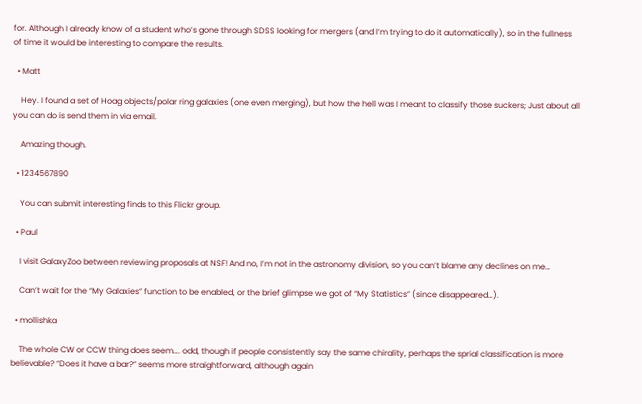for. Although I already know of a student who’s gone through SDSS looking for mergers (and I’m trying to do it automatically), so in the fullness of time it would be interesting to compare the results.

  • Matt

    Hey. I found a set of Hoag objects/polar ring galaxies (one even merging), but how the hell was I meant to classify those suckers; Just about all you can do is send them in via email.

    Amazing though.

  • 1234567890

    You can submit interesting finds to this Flickr group.

  • Paul

    I visit GalaxyZoo between reviewing proposals at NSF! And no, I’m not in the astronomy division, so you can’t blame any declines on me…

    Can’t wait for the “My Galaxies” function to be enabled, or the brief glimpse we got of “My Statistics” (since disappeared…).

  • mollishka

    The whole CW or CCW thing does seem…. odd, though if people consistently say the same chirality, perhaps the sprial classification is more believable? “Does it have a bar?” seems more straightforward, although again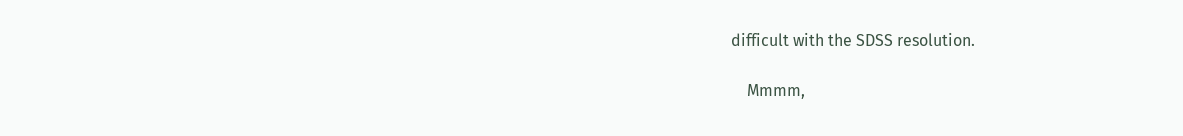difficult with the SDSS resolution.

    Mmmm,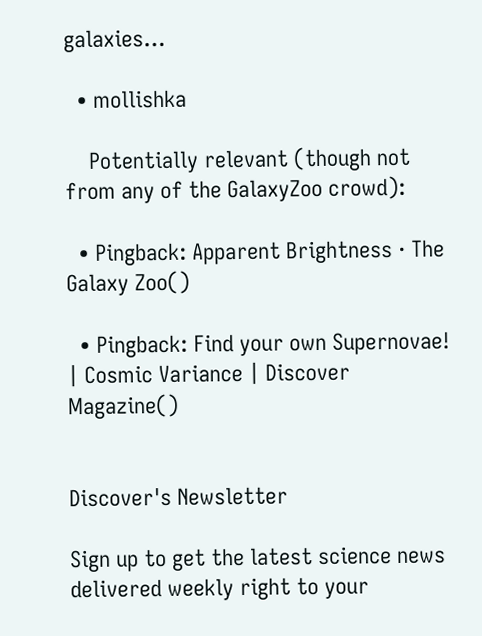galaxies…

  • mollishka

    Potentially relevant (though not from any of the GalaxyZoo crowd):

  • Pingback: Apparent Brightness · The Galaxy Zoo()

  • Pingback: Find your own Supernovae! | Cosmic Variance | Discover Magazine()


Discover's Newsletter

Sign up to get the latest science news delivered weekly right to your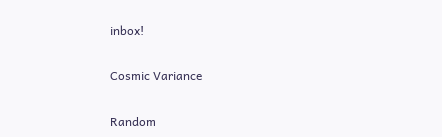inbox!

Cosmic Variance

Random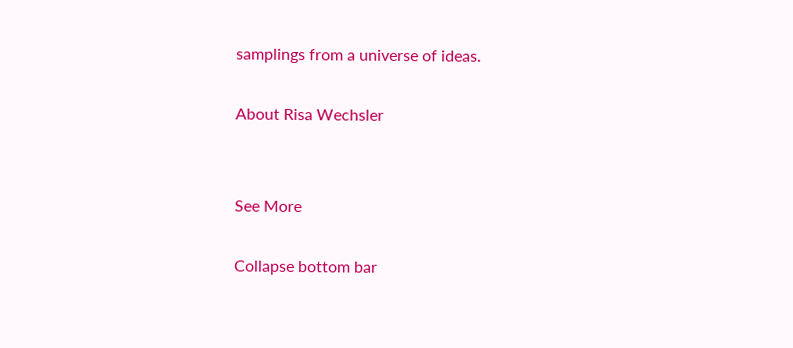samplings from a universe of ideas.

About Risa Wechsler


See More

Collapse bottom bar